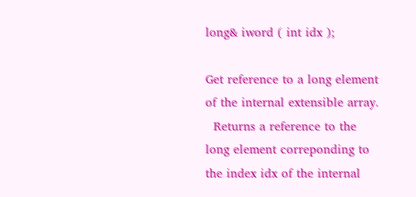long& iword ( int idx );

Get reference to a long element of the internal extensible array.
  Returns a reference to the long element correponding to the index idx of the internal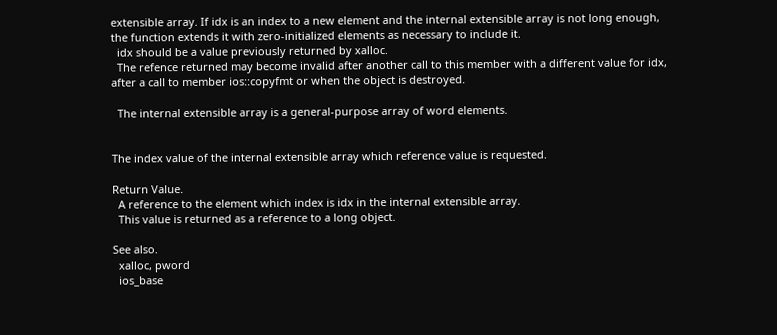extensible array. If idx is an index to a new element and the internal extensible array is not long enough, the function extends it with zero-initialized elements as necessary to include it.
  idx should be a value previously returned by xalloc.
  The refence returned may become invalid after another call to this member with a different value for idx, after a call to member ios::copyfmt or when the object is destroyed.

  The internal extensible array is a general-purpose array of word elements.


The index value of the internal extensible array which reference value is requested.

Return Value.
  A reference to the element which index is idx in the internal extensible array.
  This value is returned as a reference to a long object.

See also.
  xalloc, pword
  ios_base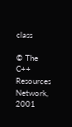class

© The C++ Resources Network, 2001